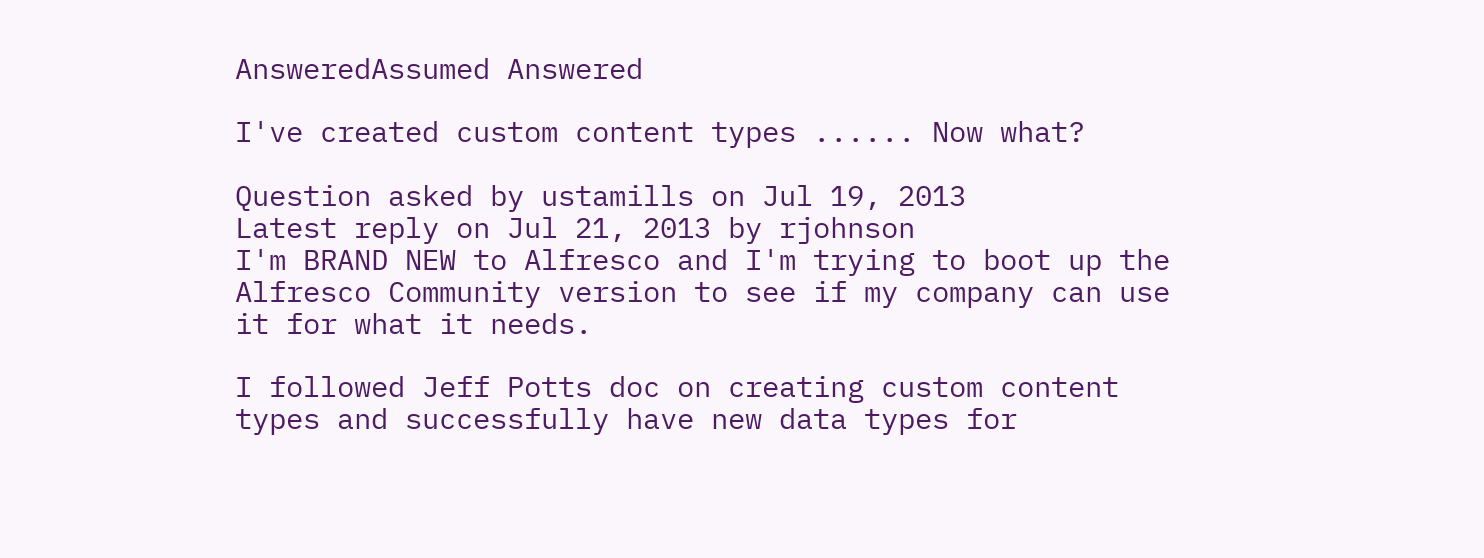AnsweredAssumed Answered

I've created custom content types ...... Now what?

Question asked by ustamills on Jul 19, 2013
Latest reply on Jul 21, 2013 by rjohnson
I'm BRAND NEW to Alfresco and I'm trying to boot up the Alfresco Community version to see if my company can use it for what it needs.

I followed Jeff Potts doc on creating custom content types and successfully have new data types for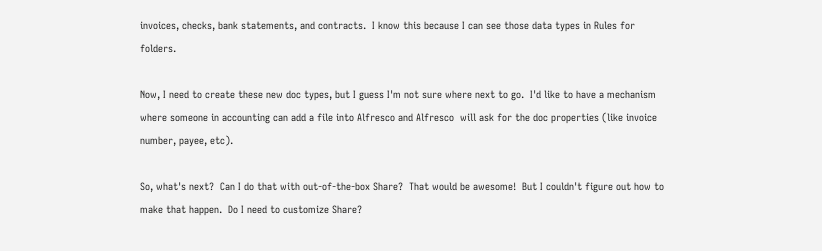invoices, checks, bank statements, and contracts.  I know this because I can see those data types in Rules for folders.

Now, I need to create these new doc types, but I guess I'm not sure where next to go.  I'd like to have a mechanism where someone in accounting can add a file into Alfresco and Alfresco  will ask for the doc properties (like invoice number, payee, etc).

So, what's next?  Can I do that with out-of-the-box Share?  That would be awesome!  But I couldn't figure out how to make that happen.  Do I need to customize Share?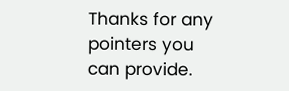Thanks for any pointers you can provide.